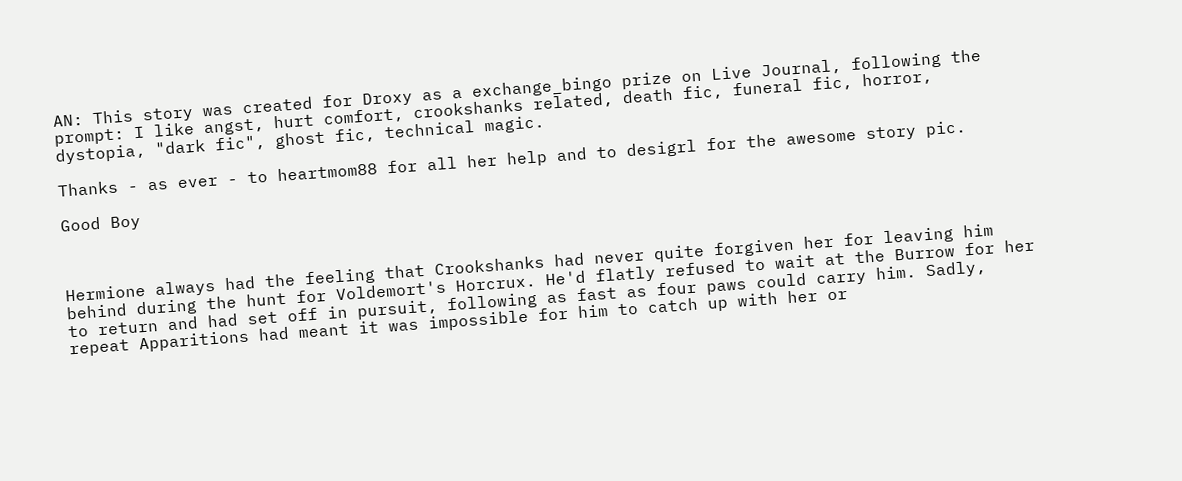AN: This story was created for Droxy as a exchange_bingo prize on Live Journal, following the prompt: I like angst, hurt comfort, crookshanks related, death fic, funeral fic, horror, dystopia, "dark fic", ghost fic, technical magic.

Thanks - as ever - to heartmom88 for all her help and to desigrl for the awesome story pic.

Good Boy



Hermione always had the feeling that Crookshanks had never quite forgiven her for leaving him behind during the hunt for Voldemort's Horcrux. He'd flatly refused to wait at the Burrow for her to return and had set off in pursuit, following as fast as four paws could carry him. Sadly, repeat Apparitions had meant it was impossible for him to catch up with her or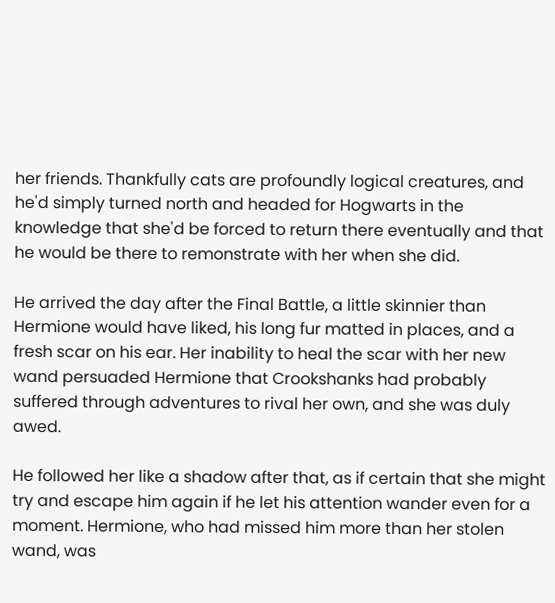her friends. Thankfully cats are profoundly logical creatures, and he'd simply turned north and headed for Hogwarts in the knowledge that she'd be forced to return there eventually and that he would be there to remonstrate with her when she did.

He arrived the day after the Final Battle, a little skinnier than Hermione would have liked, his long fur matted in places, and a fresh scar on his ear. Her inability to heal the scar with her new wand persuaded Hermione that Crookshanks had probably suffered through adventures to rival her own, and she was duly awed.

He followed her like a shadow after that, as if certain that she might try and escape him again if he let his attention wander even for a moment. Hermione, who had missed him more than her stolen wand, was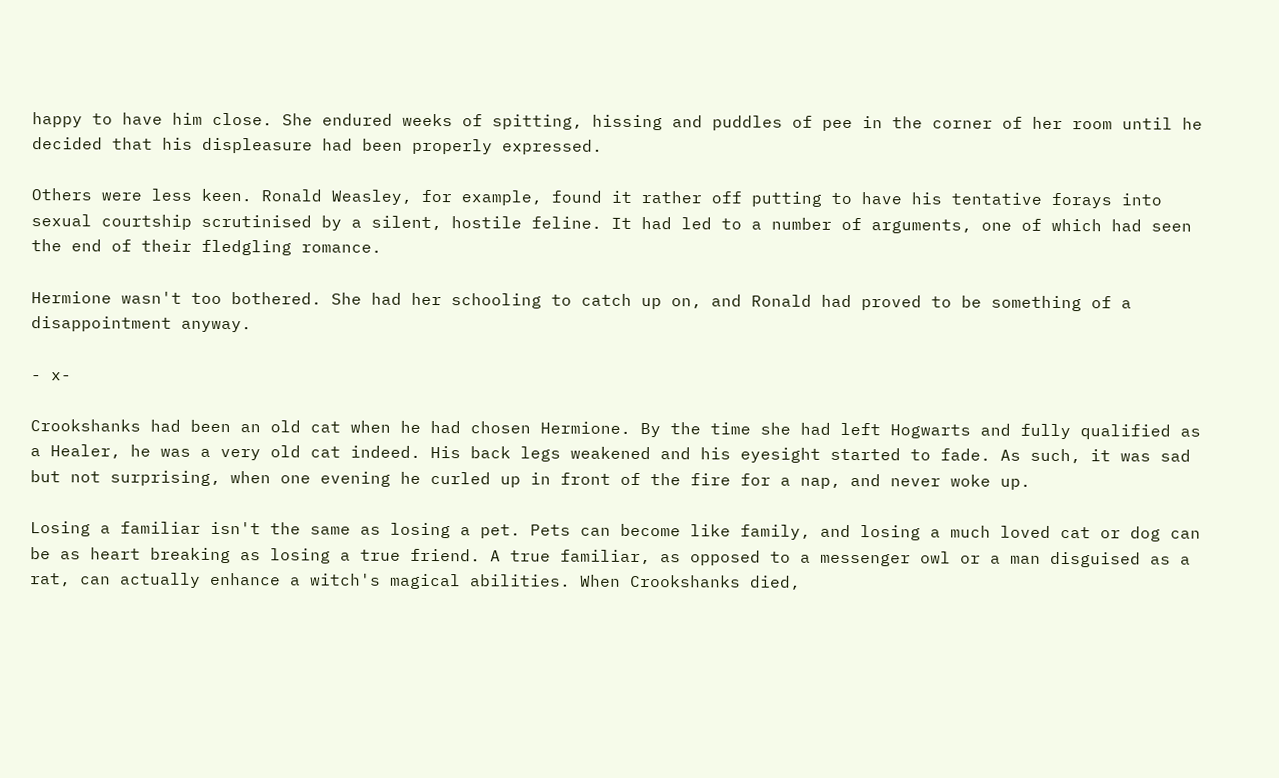happy to have him close. She endured weeks of spitting, hissing and puddles of pee in the corner of her room until he decided that his displeasure had been properly expressed.

Others were less keen. Ronald Weasley, for example, found it rather off putting to have his tentative forays into sexual courtship scrutinised by a silent, hostile feline. It had led to a number of arguments, one of which had seen the end of their fledgling romance.

Hermione wasn't too bothered. She had her schooling to catch up on, and Ronald had proved to be something of a disappointment anyway.

- x-

Crookshanks had been an old cat when he had chosen Hermione. By the time she had left Hogwarts and fully qualified as a Healer, he was a very old cat indeed. His back legs weakened and his eyesight started to fade. As such, it was sad but not surprising, when one evening he curled up in front of the fire for a nap, and never woke up.

Losing a familiar isn't the same as losing a pet. Pets can become like family, and losing a much loved cat or dog can be as heart breaking as losing a true friend. A true familiar, as opposed to a messenger owl or a man disguised as a rat, can actually enhance a witch's magical abilities. When Crookshanks died,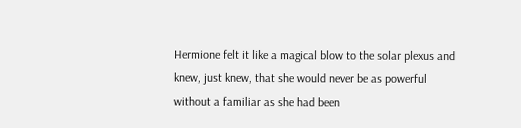Hermione felt it like a magical blow to the solar plexus and knew, just knew, that she would never be as powerful without a familiar as she had been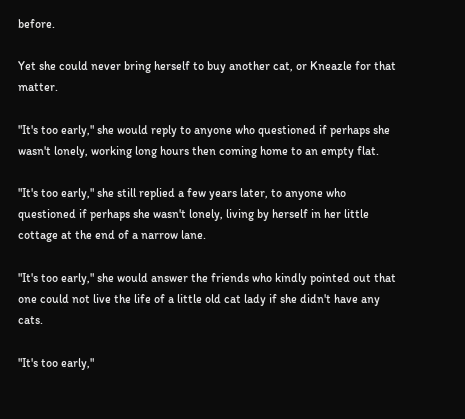before.

Yet she could never bring herself to buy another cat, or Kneazle for that matter.

"It's too early," she would reply to anyone who questioned if perhaps she wasn't lonely, working long hours then coming home to an empty flat.

"It's too early," she still replied a few years later, to anyone who questioned if perhaps she wasn't lonely, living by herself in her little cottage at the end of a narrow lane.

"It's too early," she would answer the friends who kindly pointed out that one could not live the life of a little old cat lady if she didn't have any cats.

"It's too early,"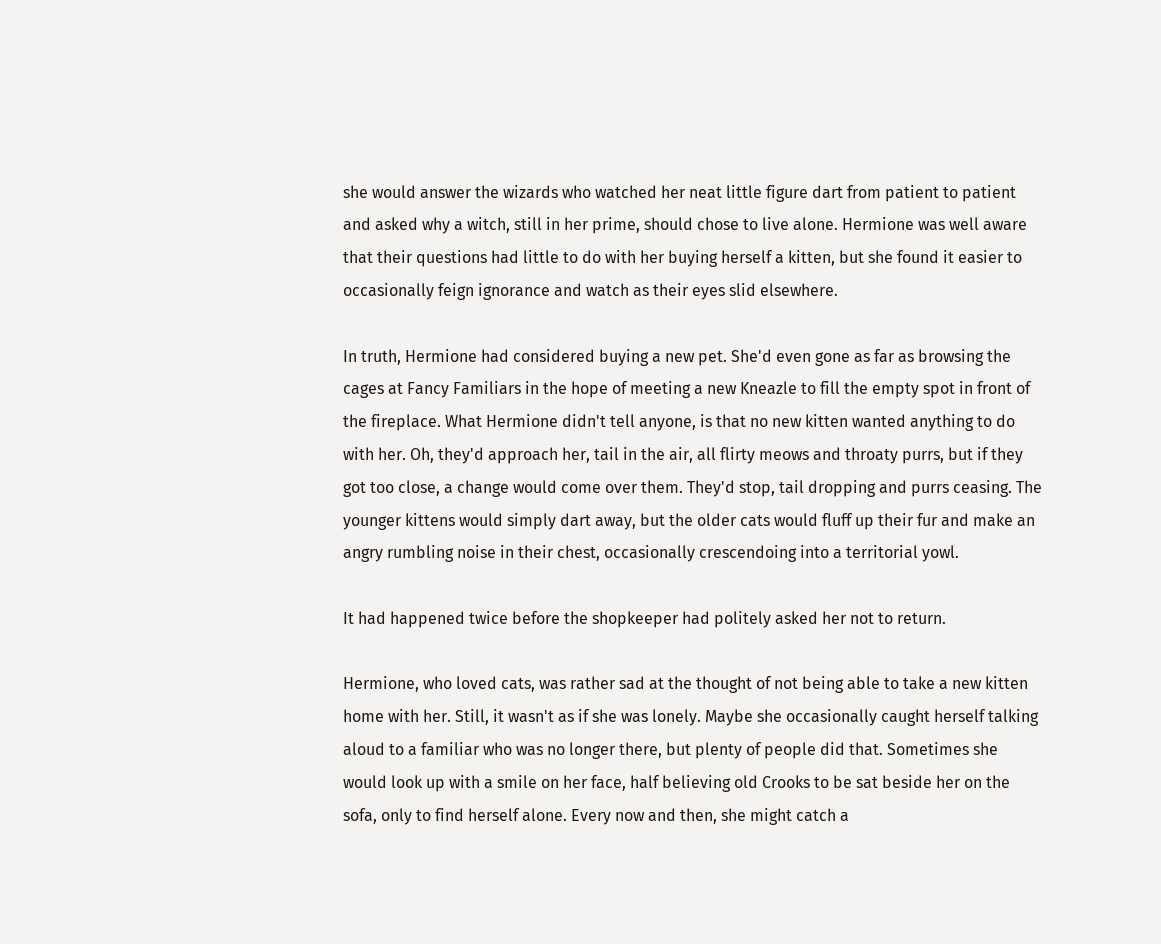she would answer the wizards who watched her neat little figure dart from patient to patient and asked why a witch, still in her prime, should chose to live alone. Hermione was well aware that their questions had little to do with her buying herself a kitten, but she found it easier to occasionally feign ignorance and watch as their eyes slid elsewhere.

In truth, Hermione had considered buying a new pet. She'd even gone as far as browsing the cages at Fancy Familiars in the hope of meeting a new Kneazle to fill the empty spot in front of the fireplace. What Hermione didn't tell anyone, is that no new kitten wanted anything to do with her. Oh, they'd approach her, tail in the air, all flirty meows and throaty purrs, but if they got too close, a change would come over them. They'd stop, tail dropping and purrs ceasing. The younger kittens would simply dart away, but the older cats would fluff up their fur and make an angry rumbling noise in their chest, occasionally crescendoing into a territorial yowl.

It had happened twice before the shopkeeper had politely asked her not to return.

Hermione, who loved cats, was rather sad at the thought of not being able to take a new kitten home with her. Still, it wasn't as if she was lonely. Maybe she occasionally caught herself talking aloud to a familiar who was no longer there, but plenty of people did that. Sometimes she would look up with a smile on her face, half believing old Crooks to be sat beside her on the sofa, only to find herself alone. Every now and then, she might catch a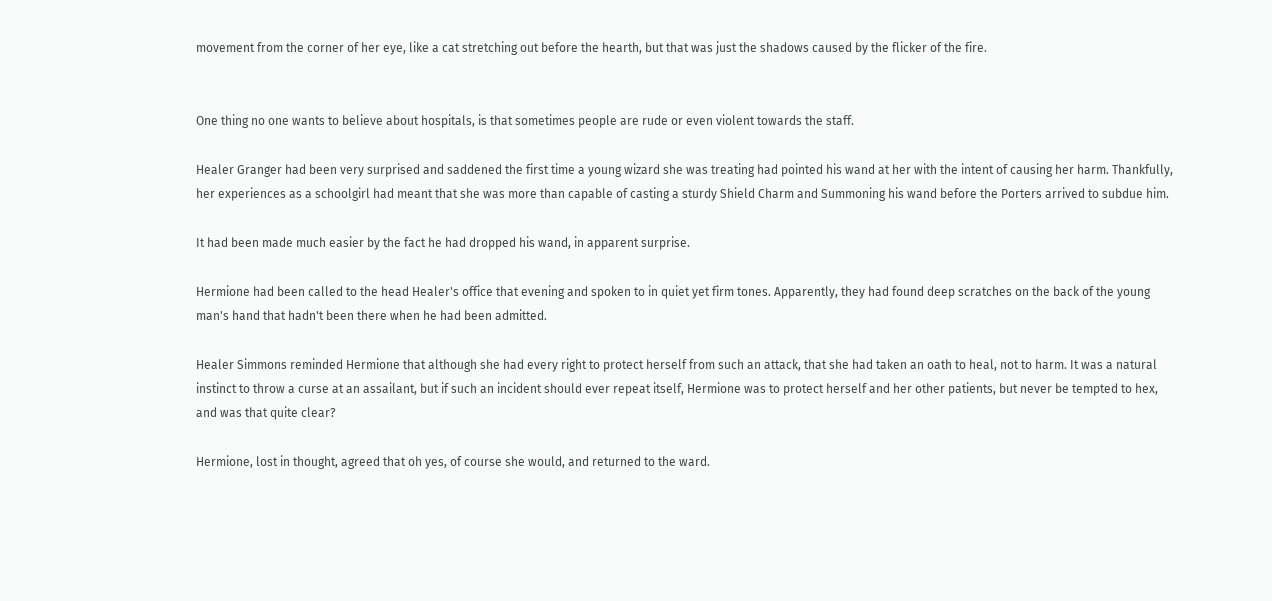movement from the corner of her eye, like a cat stretching out before the hearth, but that was just the shadows caused by the flicker of the fire.


One thing no one wants to believe about hospitals, is that sometimes people are rude or even violent towards the staff.

Healer Granger had been very surprised and saddened the first time a young wizard she was treating had pointed his wand at her with the intent of causing her harm. Thankfully, her experiences as a schoolgirl had meant that she was more than capable of casting a sturdy Shield Charm and Summoning his wand before the Porters arrived to subdue him.

It had been made much easier by the fact he had dropped his wand, in apparent surprise.

Hermione had been called to the head Healer's office that evening and spoken to in quiet yet firm tones. Apparently, they had found deep scratches on the back of the young man's hand that hadn't been there when he had been admitted.

Healer Simmons reminded Hermione that although she had every right to protect herself from such an attack, that she had taken an oath to heal, not to harm. It was a natural instinct to throw a curse at an assailant, but if such an incident should ever repeat itself, Hermione was to protect herself and her other patients, but never be tempted to hex, and was that quite clear?

Hermione, lost in thought, agreed that oh yes, of course she would, and returned to the ward.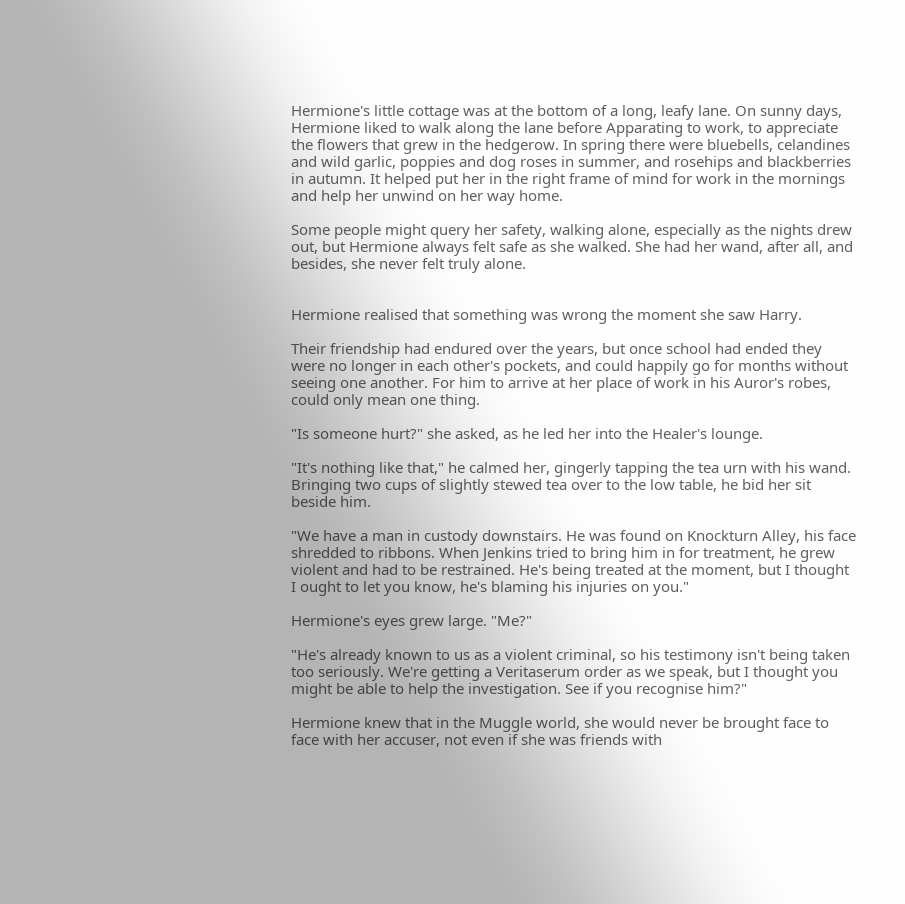Hermione's little cottage was at the bottom of a long, leafy lane. On sunny days, Hermione liked to walk along the lane before Apparating to work, to appreciate the flowers that grew in the hedgerow. In spring there were bluebells, celandines and wild garlic, poppies and dog roses in summer, and rosehips and blackberries in autumn. It helped put her in the right frame of mind for work in the mornings and help her unwind on her way home.

Some people might query her safety, walking alone, especially as the nights drew out, but Hermione always felt safe as she walked. She had her wand, after all, and besides, she never felt truly alone.


Hermione realised that something was wrong the moment she saw Harry.

Their friendship had endured over the years, but once school had ended they were no longer in each other's pockets, and could happily go for months without seeing one another. For him to arrive at her place of work in his Auror's robes, could only mean one thing.

"Is someone hurt?" she asked, as he led her into the Healer's lounge.

"It's nothing like that," he calmed her, gingerly tapping the tea urn with his wand. Bringing two cups of slightly stewed tea over to the low table, he bid her sit beside him.

"We have a man in custody downstairs. He was found on Knockturn Alley, his face shredded to ribbons. When Jenkins tried to bring him in for treatment, he grew violent and had to be restrained. He's being treated at the moment, but I thought I ought to let you know, he's blaming his injuries on you."

Hermione's eyes grew large. "Me?"

"He's already known to us as a violent criminal, so his testimony isn't being taken too seriously. We're getting a Veritaserum order as we speak, but I thought you might be able to help the investigation. See if you recognise him?"

Hermione knew that in the Muggle world, she would never be brought face to face with her accuser, not even if she was friends with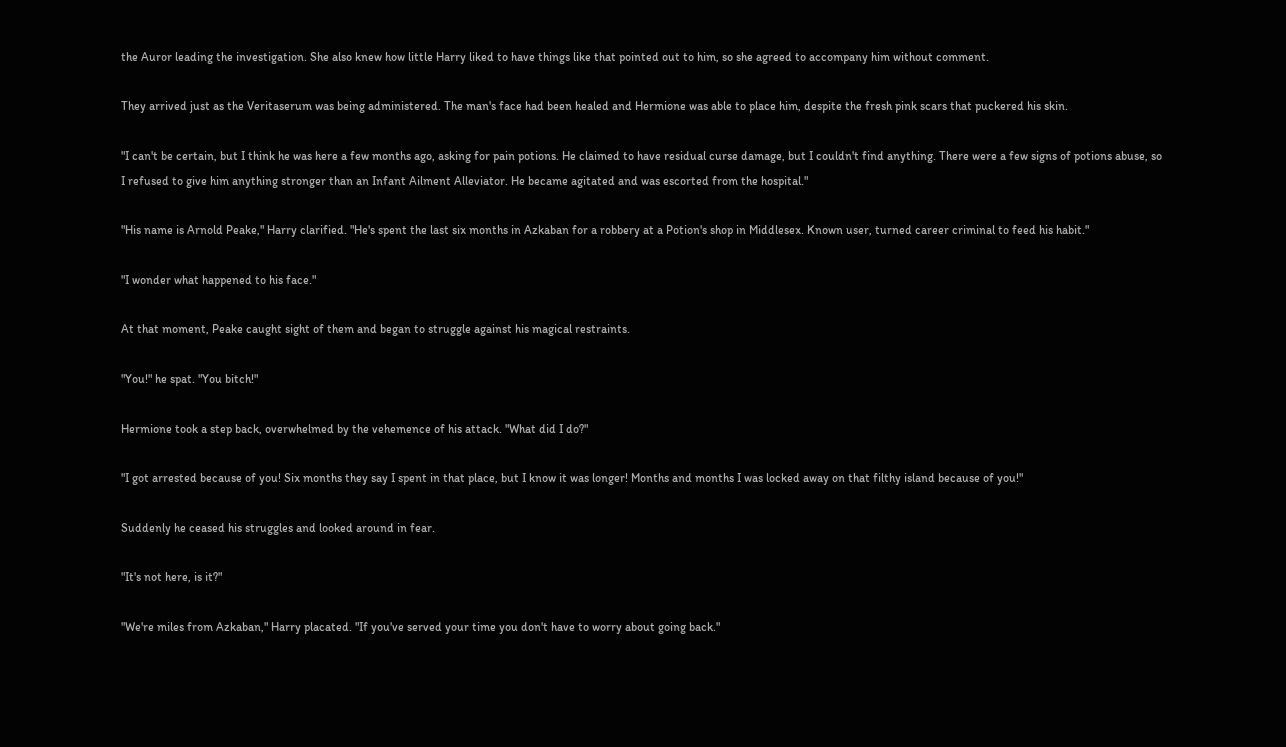the Auror leading the investigation. She also knew how little Harry liked to have things like that pointed out to him, so she agreed to accompany him without comment.

They arrived just as the Veritaserum was being administered. The man's face had been healed and Hermione was able to place him, despite the fresh pink scars that puckered his skin.

"I can't be certain, but I think he was here a few months ago, asking for pain potions. He claimed to have residual curse damage, but I couldn't find anything. There were a few signs of potions abuse, so I refused to give him anything stronger than an Infant Ailment Alleviator. He became agitated and was escorted from the hospital."

"His name is Arnold Peake," Harry clarified. "He's spent the last six months in Azkaban for a robbery at a Potion's shop in Middlesex. Known user, turned career criminal to feed his habit."

"I wonder what happened to his face."

At that moment, Peake caught sight of them and began to struggle against his magical restraints.

"You!" he spat. "You bitch!"

Hermione took a step back, overwhelmed by the vehemence of his attack. "What did I do?"

"I got arrested because of you! Six months they say I spent in that place, but I know it was longer! Months and months I was locked away on that filthy island because of you!"

Suddenly he ceased his struggles and looked around in fear.

"It's not here, is it?"

"We're miles from Azkaban," Harry placated. "If you've served your time you don't have to worry about going back."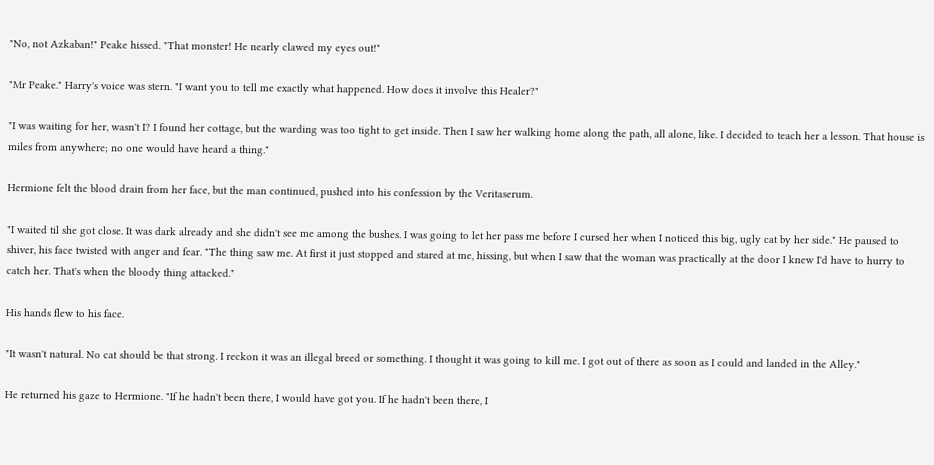"No, not Azkaban!" Peake hissed. "That monster! He nearly clawed my eyes out!"

"Mr Peake." Harry's voice was stern. "I want you to tell me exactly what happened. How does it involve this Healer?"

"I was waiting for her, wasn't I? I found her cottage, but the warding was too tight to get inside. Then I saw her walking home along the path, all alone, like. I decided to teach her a lesson. That house is miles from anywhere; no one would have heard a thing."

Hermione felt the blood drain from her face, but the man continued, pushed into his confession by the Veritaserum.

"I waited til she got close. It was dark already and she didn't see me among the bushes. I was going to let her pass me before I cursed her when I noticed this big, ugly cat by her side." He paused to shiver, his face twisted with anger and fear. "The thing saw me. At first it just stopped and stared at me, hissing, but when I saw that the woman was practically at the door I knew I'd have to hurry to catch her. That's when the bloody thing attacked."

His hands flew to his face.

"It wasn't natural. No cat should be that strong. I reckon it was an illegal breed or something. I thought it was going to kill me. I got out of there as soon as I could and landed in the Alley."

He returned his gaze to Hermione. "If he hadn't been there, I would have got you. If he hadn't been there, I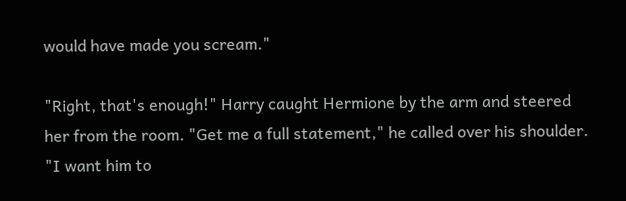would have made you scream."

"Right, that's enough!" Harry caught Hermione by the arm and steered her from the room. "Get me a full statement," he called over his shoulder. "I want him to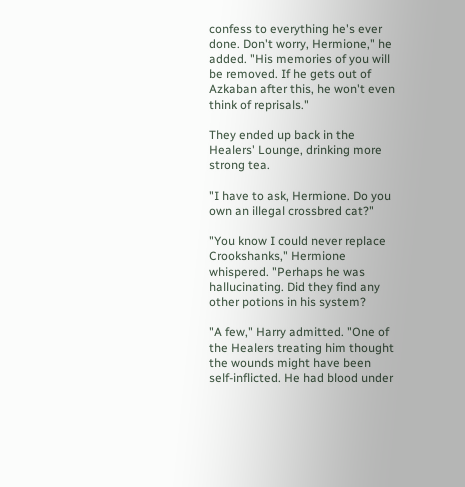confess to everything he's ever done. Don't worry, Hermione," he added. "His memories of you will be removed. If he gets out of Azkaban after this, he won't even think of reprisals."

They ended up back in the Healers' Lounge, drinking more strong tea.

"I have to ask, Hermione. Do you own an illegal crossbred cat?"

"You know I could never replace Crookshanks," Hermione whispered. "Perhaps he was hallucinating. Did they find any other potions in his system?

"A few," Harry admitted. "One of the Healers treating him thought the wounds might have been self-inflicted. He had blood under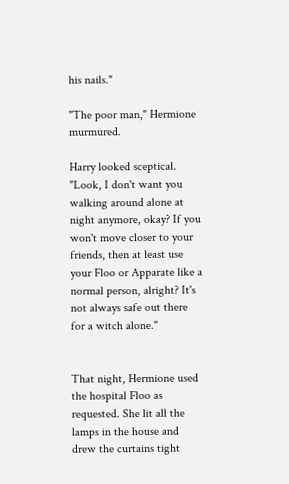his nails."

"The poor man," Hermione murmured.

Harry looked sceptical. "Look, I don't want you walking around alone at night anymore, okay? If you won't move closer to your friends, then at least use your Floo or Apparate like a normal person, alright? It's not always safe out there for a witch alone."


That night, Hermione used the hospital Floo as requested. She lit all the lamps in the house and drew the curtains tight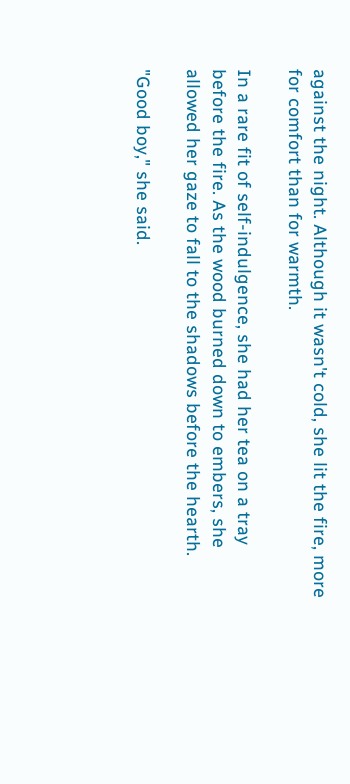against the night. Although it wasn't cold, she lit the fire, more for comfort than for warmth.

In a rare fit of self-indulgence, she had her tea on a tray before the fire. As the wood burned down to embers, she allowed her gaze to fall to the shadows before the hearth.

"Good boy," she said.